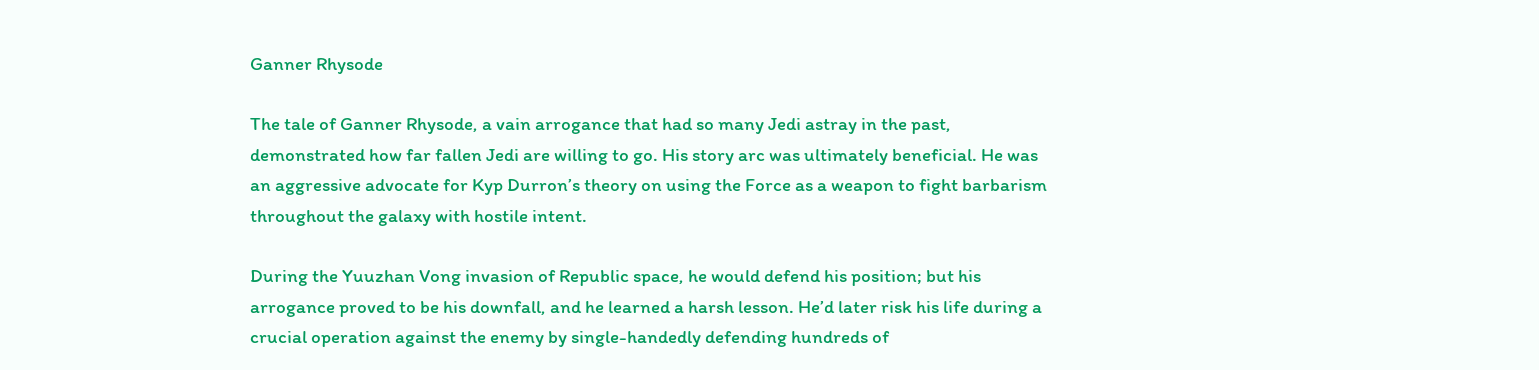Ganner Rhysode

The tale of Ganner Rhysode, a vain arrogance that had so many Jedi astray in the past, demonstrated how far fallen Jedi are willing to go. His story arc was ultimately beneficial. He was an aggressive advocate for Kyp Durron’s theory on using the Force as a weapon to fight barbarism throughout the galaxy with hostile intent.

During the Yuuzhan Vong invasion of Republic space, he would defend his position; but his arrogance proved to be his downfall, and he learned a harsh lesson. He’d later risk his life during a crucial operation against the enemy by single-handedly defending hundreds of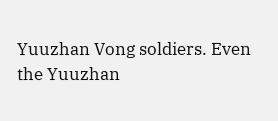Yuuzhan Vong soldiers. Even the Yuuzhan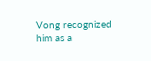Vong recognized him as a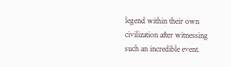legend within their own civilization after witnessing such an incredible event.